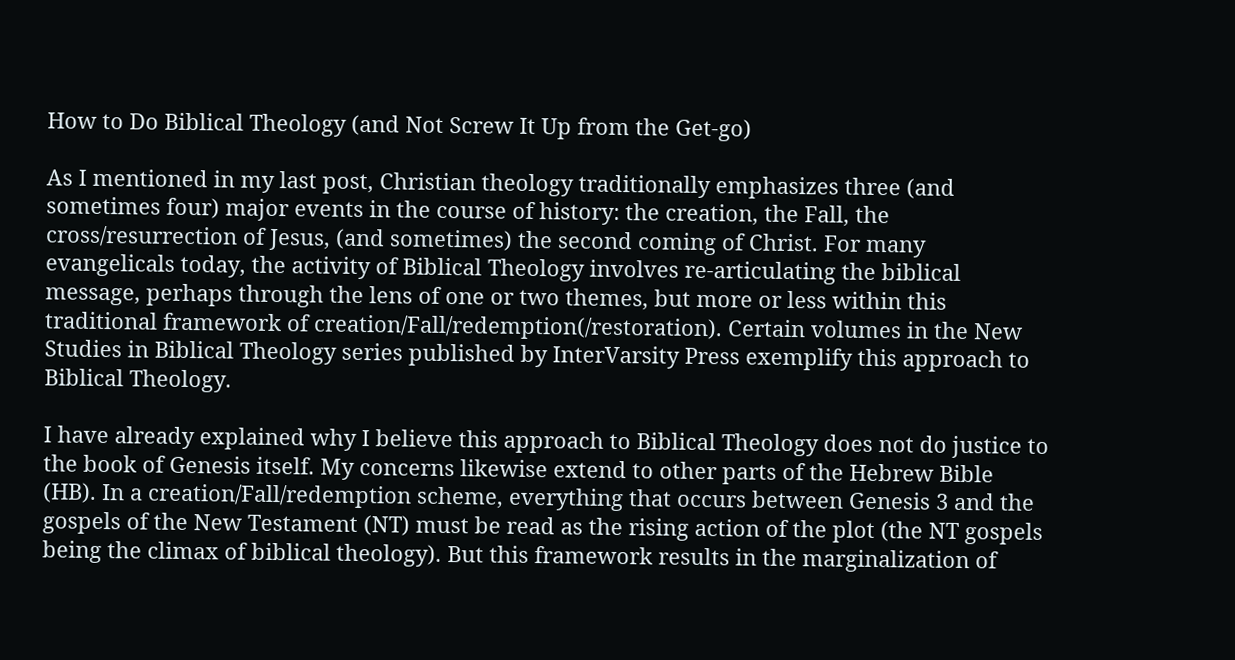How to Do Biblical Theology (and Not Screw It Up from the Get-go)

As I mentioned in my last post, Christian theology traditionally emphasizes three (and sometimes four) major events in the course of history: the creation, the Fall, the cross/resurrection of Jesus, (and sometimes) the second coming of Christ. For many evangelicals today, the activity of Biblical Theology involves re-articulating the biblical message, perhaps through the lens of one or two themes, but more or less within this traditional framework of creation/Fall/redemption(/restoration). Certain volumes in the New Studies in Biblical Theology series published by InterVarsity Press exemplify this approach to Biblical Theology.

I have already explained why I believe this approach to Biblical Theology does not do justice to the book of Genesis itself. My concerns likewise extend to other parts of the Hebrew Bible (HB). In a creation/Fall/redemption scheme, everything that occurs between Genesis 3 and the gospels of the New Testament (NT) must be read as the rising action of the plot (the NT gospels being the climax of biblical theology). But this framework results in the marginalization of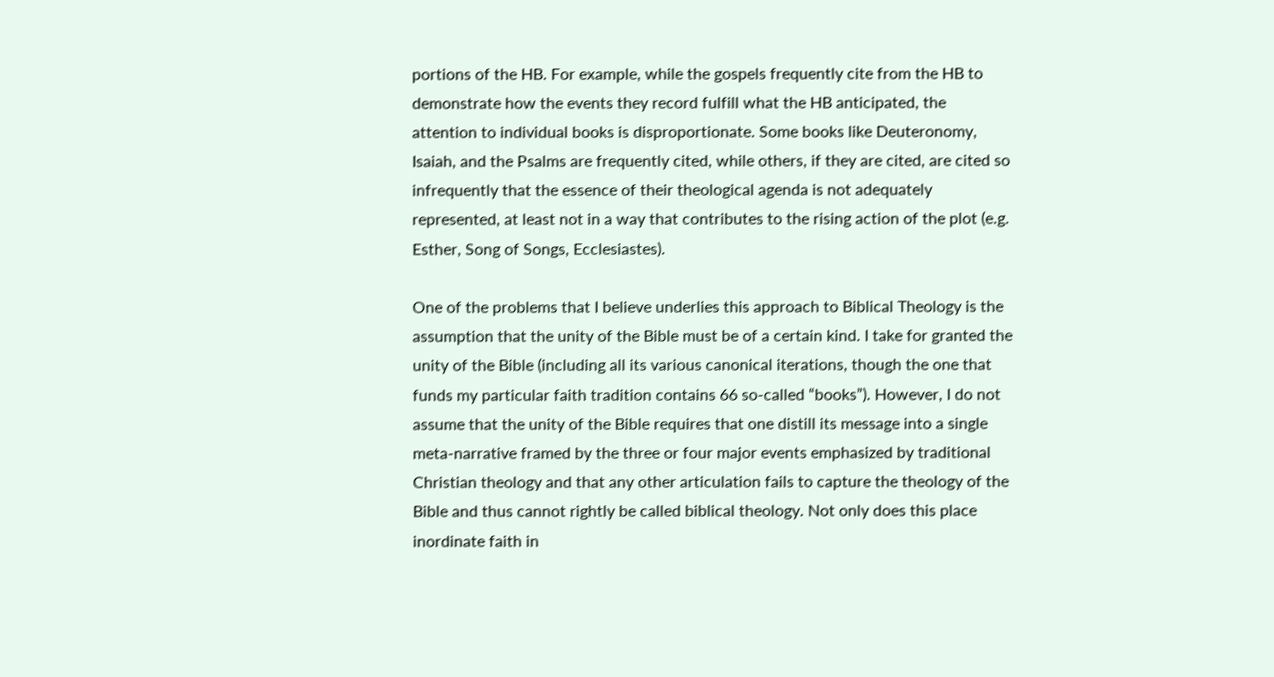portions of the HB. For example, while the gospels frequently cite from the HB to demonstrate how the events they record fulfill what the HB anticipated, the attention to individual books is disproportionate. Some books like Deuteronomy, Isaiah, and the Psalms are frequently cited, while others, if they are cited, are cited so infrequently that the essence of their theological agenda is not adequately represented, at least not in a way that contributes to the rising action of the plot (e.g. Esther, Song of Songs, Ecclesiastes).

One of the problems that I believe underlies this approach to Biblical Theology is the assumption that the unity of the Bible must be of a certain kind. I take for granted the unity of the Bible (including all its various canonical iterations, though the one that funds my particular faith tradition contains 66 so-called “books”). However, I do not assume that the unity of the Bible requires that one distill its message into a single meta-narrative framed by the three or four major events emphasized by traditional Christian theology and that any other articulation fails to capture the theology of the Bible and thus cannot rightly be called biblical theology. Not only does this place inordinate faith in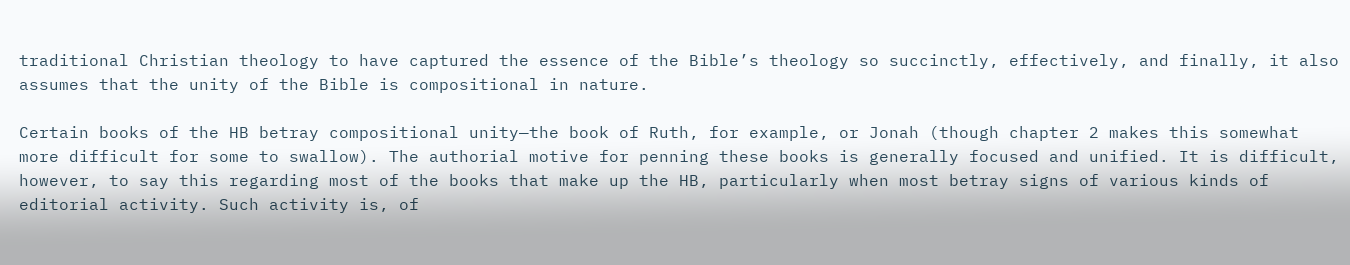traditional Christian theology to have captured the essence of the Bible’s theology so succinctly, effectively, and finally, it also assumes that the unity of the Bible is compositional in nature.

Certain books of the HB betray compositional unity—the book of Ruth, for example, or Jonah (though chapter 2 makes this somewhat more difficult for some to swallow). The authorial motive for penning these books is generally focused and unified. It is difficult, however, to say this regarding most of the books that make up the HB, particularly when most betray signs of various kinds of editorial activity. Such activity is, of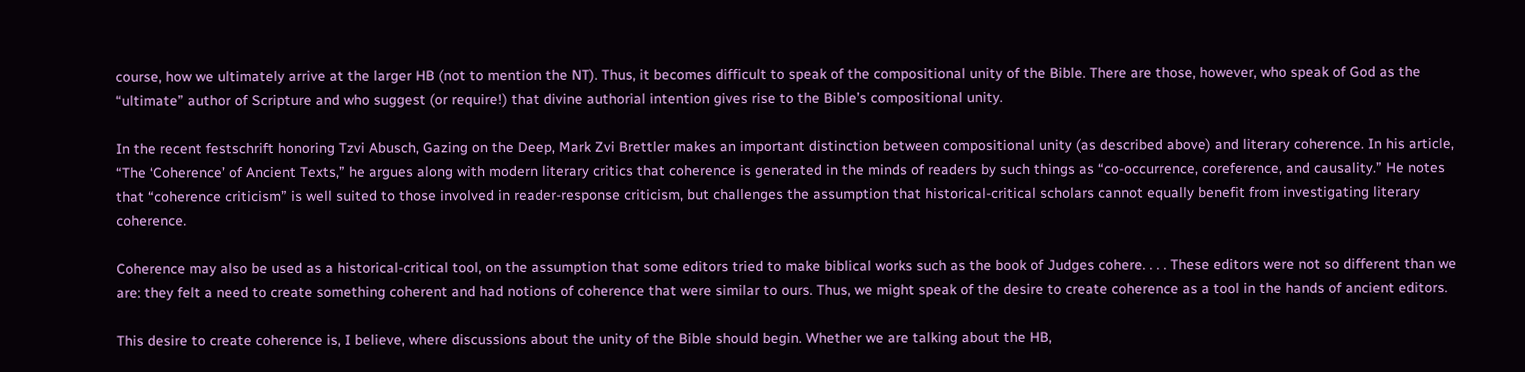course, how we ultimately arrive at the larger HB (not to mention the NT). Thus, it becomes difficult to speak of the compositional unity of the Bible. There are those, however, who speak of God as the “ultimate” author of Scripture and who suggest (or require!) that divine authorial intention gives rise to the Bible’s compositional unity.

In the recent festschrift honoring Tzvi Abusch, Gazing on the Deep, Mark Zvi Brettler makes an important distinction between compositional unity (as described above) and literary coherence. In his article, “The ‘Coherence’ of Ancient Texts,” he argues along with modern literary critics that coherence is generated in the minds of readers by such things as “co-occurrence, coreference, and causality.” He notes that “coherence criticism” is well suited to those involved in reader-response criticism, but challenges the assumption that historical-critical scholars cannot equally benefit from investigating literary coherence.

Coherence may also be used as a historical-critical tool, on the assumption that some editors tried to make biblical works such as the book of Judges cohere. . . . These editors were not so different than we are: they felt a need to create something coherent and had notions of coherence that were similar to ours. Thus, we might speak of the desire to create coherence as a tool in the hands of ancient editors.

This desire to create coherence is, I believe, where discussions about the unity of the Bible should begin. Whether we are talking about the HB,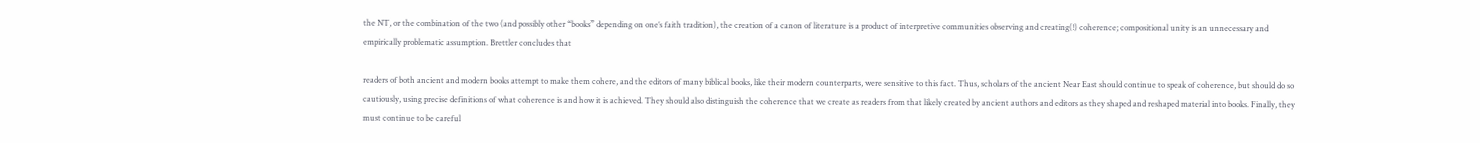the NT, or the combination of the two (and possibly other “books” depending on one’s faith tradition), the creation of a canon of literature is a product of interpretive communities observing and creating(!) coherence; compositional unity is an unnecessary and empirically problematic assumption. Brettler concludes that

readers of both ancient and modern books attempt to make them cohere, and the editors of many biblical books, like their modern counterparts, were sensitive to this fact. Thus, scholars of the ancient Near East should continue to speak of coherence, but should do so cautiously, using precise definitions of what coherence is and how it is achieved. They should also distinguish the coherence that we create as readers from that likely created by ancient authors and editors as they shaped and reshaped material into books. Finally, they must continue to be careful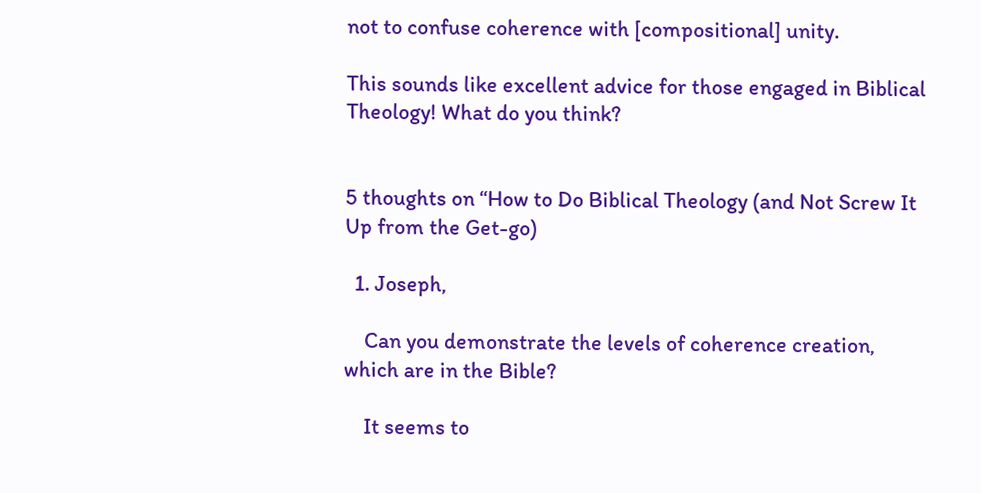not to confuse coherence with [compositional] unity.

This sounds like excellent advice for those engaged in Biblical Theology! What do you think?


5 thoughts on “How to Do Biblical Theology (and Not Screw It Up from the Get-go)

  1. Joseph,

    Can you demonstrate the levels of coherence creation, which are in the Bible?

    It seems to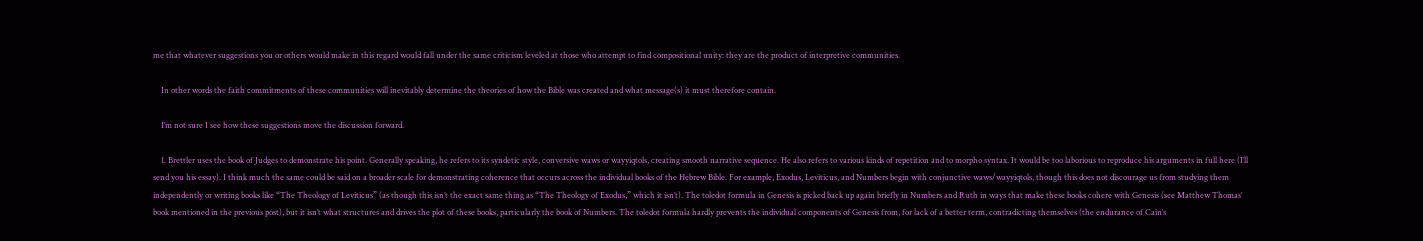me that whatever suggestions you or others would make in this regard would fall under the same criticism leveled at those who attempt to find compositional unity: they are the product of interpretive communities.

    In other words the faith commitments of these communities will inevitably determine the theories of how the Bible was created and what message(s) it must therefore contain.

    I’m not sure I see how these suggestions move the discussion forward.

    1. Brettler uses the book of Judges to demonstrate his point. Generally speaking, he refers to its syndetic style, conversive waws or wayyiqtols, creating smooth narrative sequence. He also refers to various kinds of repetition and to morpho syntax. It would be too laborious to reproduce his arguments in full here (I’ll send you his essay). I think much the same could be said on a broader scale for demonstrating coherence that occurs across the individual books of the Hebrew Bible. For example, Exodus, Leviticus, and Numbers begin with conjunctive waws/wayyiqtols, though this does not discourage us from studying them independently or writing books like “The Theology of Leviticus” (as though this isn’t the exact same thing as “The Theology of Exodus,” which it isn’t). The toledot formula in Genesis is picked back up again briefly in Numbers and Ruth in ways that make these books cohere with Genesis (see Matthew Thomas’ book mentioned in the previous post), but it isn’t what structures and drives the plot of these books, particularly the book of Numbers. The toledot formula hardly prevents the individual components of Genesis from, for lack of a better term, contradicting themselves (the endurance of Cain’s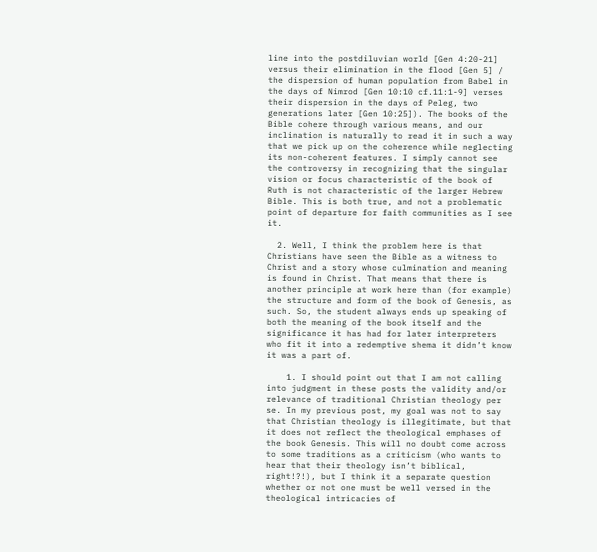line into the postdiluvian world [Gen 4:20-21] versus their elimination in the flood [Gen 5] / the dispersion of human population from Babel in the days of Nimrod [Gen 10:10 cf.11:1-9] verses their dispersion in the days of Peleg, two generations later [Gen 10:25]). The books of the Bible cohere through various means, and our inclination is naturally to read it in such a way that we pick up on the coherence while neglecting its non-coherent features. I simply cannot see the controversy in recognizing that the singular vision or focus characteristic of the book of Ruth is not characteristic of the larger Hebrew Bible. This is both true, and not a problematic point of departure for faith communities as I see it.

  2. Well, I think the problem here is that Christians have seen the Bible as a witness to Christ and a story whose culmination and meaning is found in Christ. That means that there is another principle at work here than (for example) the structure and form of the book of Genesis, as such. So, the student always ends up speaking of both the meaning of the book itself and the significance it has had for later interpreters who fit it into a redemptive shema it didn’t know it was a part of.

    1. I should point out that I am not calling into judgment in these posts the validity and/or relevance of traditional Christian theology per se. In my previous post, my goal was not to say that Christian theology is illegitimate, but that it does not reflect the theological emphases of the book Genesis. This will no doubt come across to some traditions as a criticism (who wants to hear that their theology isn’t biblical, right!?!), but I think it a separate question whether or not one must be well versed in the theological intricacies of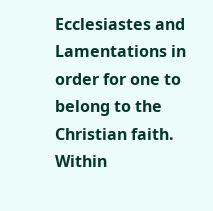Ecclesiastes and Lamentations in order for one to belong to the Christian faith. Within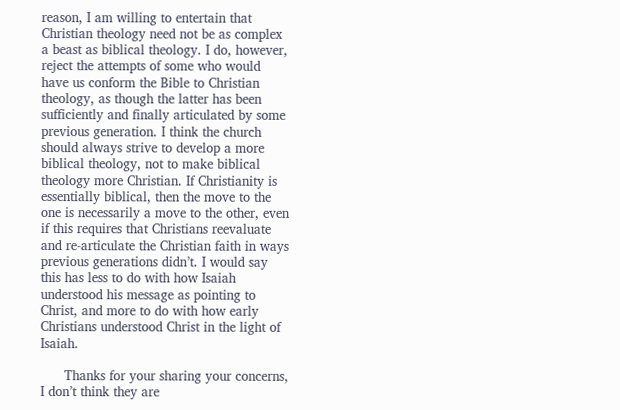reason, I am willing to entertain that Christian theology need not be as complex a beast as biblical theology. I do, however, reject the attempts of some who would have us conform the Bible to Christian theology, as though the latter has been sufficiently and finally articulated by some previous generation. I think the church should always strive to develop a more biblical theology, not to make biblical theology more Christian. If Christianity is essentially biblical, then the move to the one is necessarily a move to the other, even if this requires that Christians reevaluate and re-articulate the Christian faith in ways previous generations didn’t. I would say this has less to do with how Isaiah understood his message as pointing to Christ, and more to do with how early Christians understood Christ in the light of Isaiah.

      Thanks for your sharing your concerns, I don’t think they are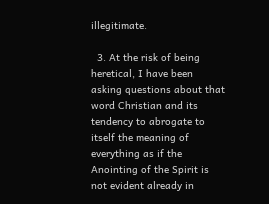illegitimate.

  3. At the risk of being heretical, I have been asking questions about that word Christian and its tendency to abrogate to itself the meaning of everything as if the Anointing of the Spirit is not evident already in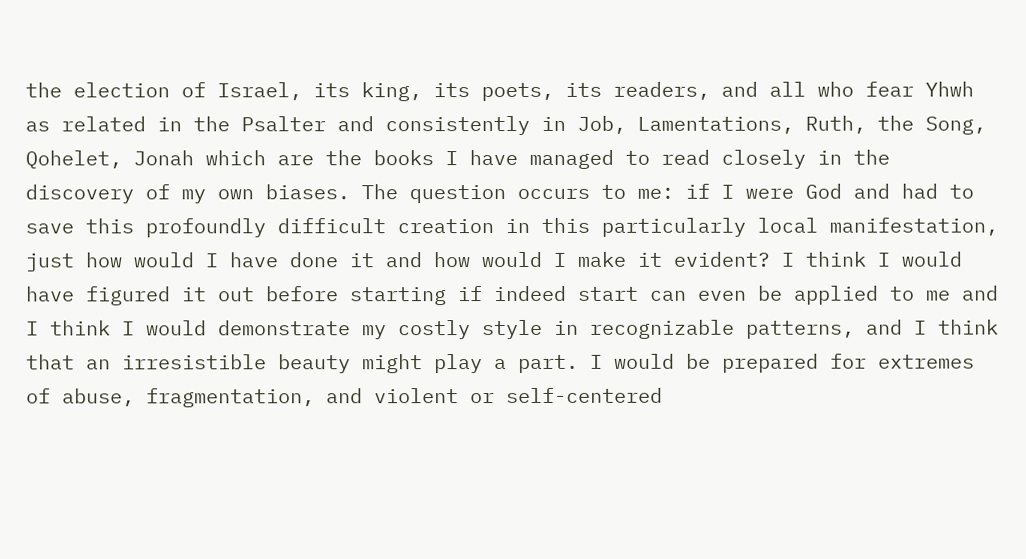the election of Israel, its king, its poets, its readers, and all who fear Yhwh as related in the Psalter and consistently in Job, Lamentations, Ruth, the Song, Qohelet, Jonah which are the books I have managed to read closely in the discovery of my own biases. The question occurs to me: if I were God and had to save this profoundly difficult creation in this particularly local manifestation, just how would I have done it and how would I make it evident? I think I would have figured it out before starting if indeed start can even be applied to me and I think I would demonstrate my costly style in recognizable patterns, and I think that an irresistible beauty might play a part. I would be prepared for extremes of abuse, fragmentation, and violent or self-centered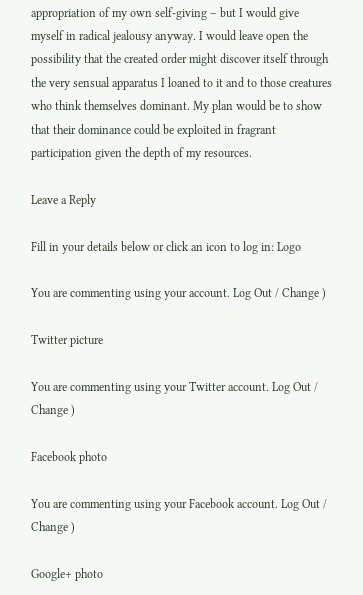appropriation of my own self-giving – but I would give myself in radical jealousy anyway. I would leave open the possibility that the created order might discover itself through the very sensual apparatus I loaned to it and to those creatures who think themselves dominant. My plan would be to show that their dominance could be exploited in fragrant participation given the depth of my resources.

Leave a Reply

Fill in your details below or click an icon to log in: Logo

You are commenting using your account. Log Out / Change )

Twitter picture

You are commenting using your Twitter account. Log Out / Change )

Facebook photo

You are commenting using your Facebook account. Log Out / Change )

Google+ photo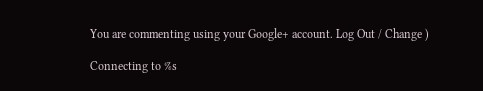You are commenting using your Google+ account. Log Out / Change )

Connecting to %s